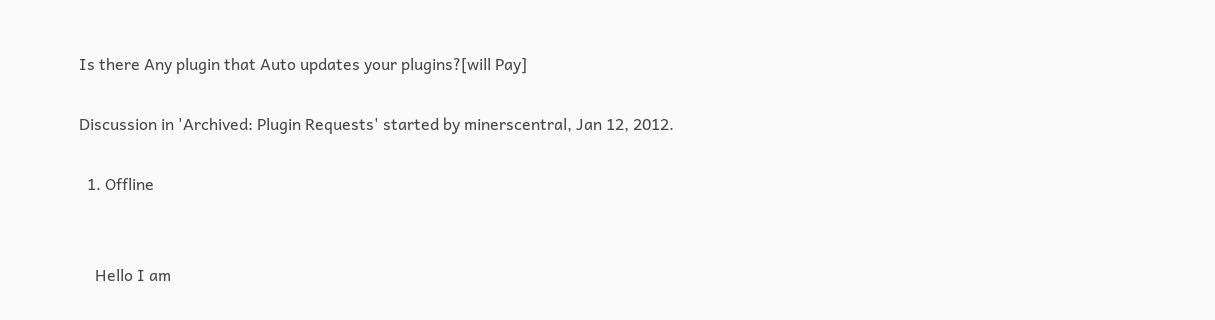Is there Any plugin that Auto updates your plugins?[will Pay]

Discussion in 'Archived: Plugin Requests' started by minerscentral, Jan 12, 2012.

  1. Offline


    Hello I am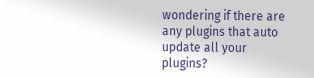wondering if there are any plugins that auto update all your plugins?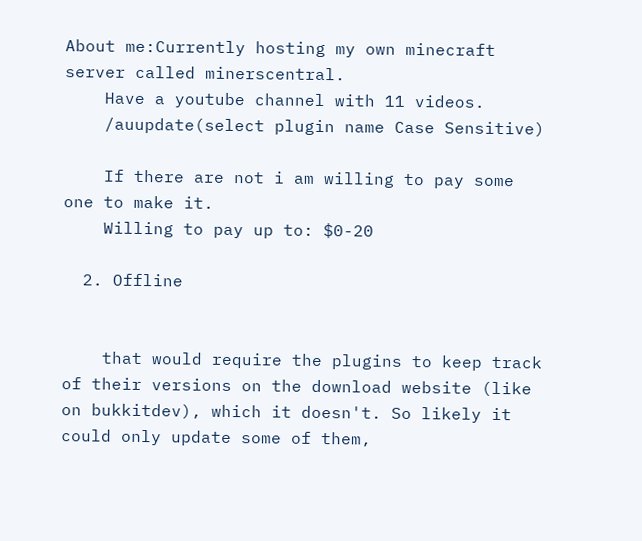About me:Currently hosting my own minecraft server called minerscentral.
    Have a youtube channel with 11 videos.
    /auupdate(select plugin name Case Sensitive)

    If there are not i am willing to pay some one to make it.
    Willing to pay up to: $0-20

  2. Offline


    that would require the plugins to keep track of their versions on the download website (like on bukkitdev), which it doesn't. So likely it could only update some of them,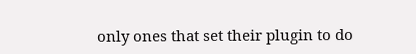only ones that set their plugin to do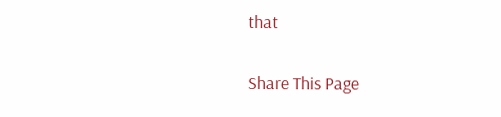that

Share This Page